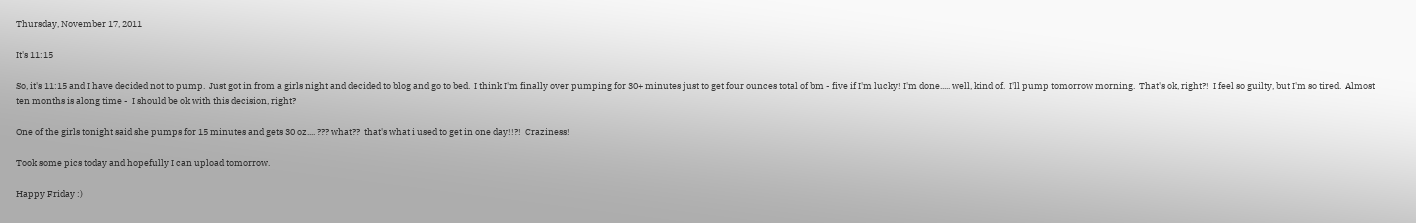Thursday, November 17, 2011

It's 11:15

So, it's 11:15 and I have decided not to pump.  Just got in from a girls night and decided to blog and go to bed.  I think I'm finally over pumping for 30+ minutes just to get four ounces total of bm - five if I'm lucky! I'm done..... well, kind of.  I'll pump tomorrow morning.  That's ok, right?!  I feel so guilty, but I'm so tired.  Almost ten months is along time -  I should be ok with this decision, right?

One of the girls tonight said she pumps for 15 minutes and gets 30 oz.... ??? what??  that's what i used to get in one day!!?!  Craziness!

Took some pics today and hopefully I can upload tomorrow.

Happy Friday :)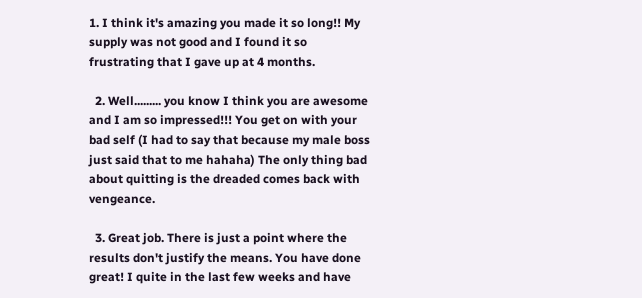1. I think it's amazing you made it so long!! My supply was not good and I found it so frustrating that I gave up at 4 months.

  2. Well......... you know I think you are awesome and I am so impressed!!! You get on with your bad self (I had to say that because my male boss just said that to me hahaha) The only thing bad about quitting is the dreaded comes back with vengeance.

  3. Great job. There is just a point where the results don't justify the means. You have done great! I quite in the last few weeks and have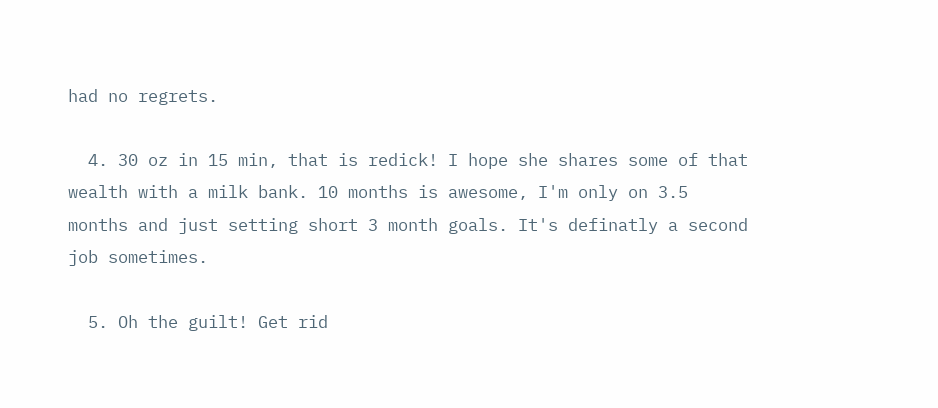had no regrets.

  4. 30 oz in 15 min, that is redick! I hope she shares some of that wealth with a milk bank. 10 months is awesome, I'm only on 3.5 months and just setting short 3 month goals. It's definatly a second job sometimes.

  5. Oh the guilt! Get rid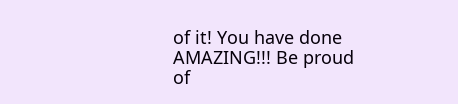of it! You have done AMAZING!!! Be proud of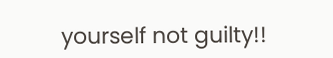yourself not guilty!!